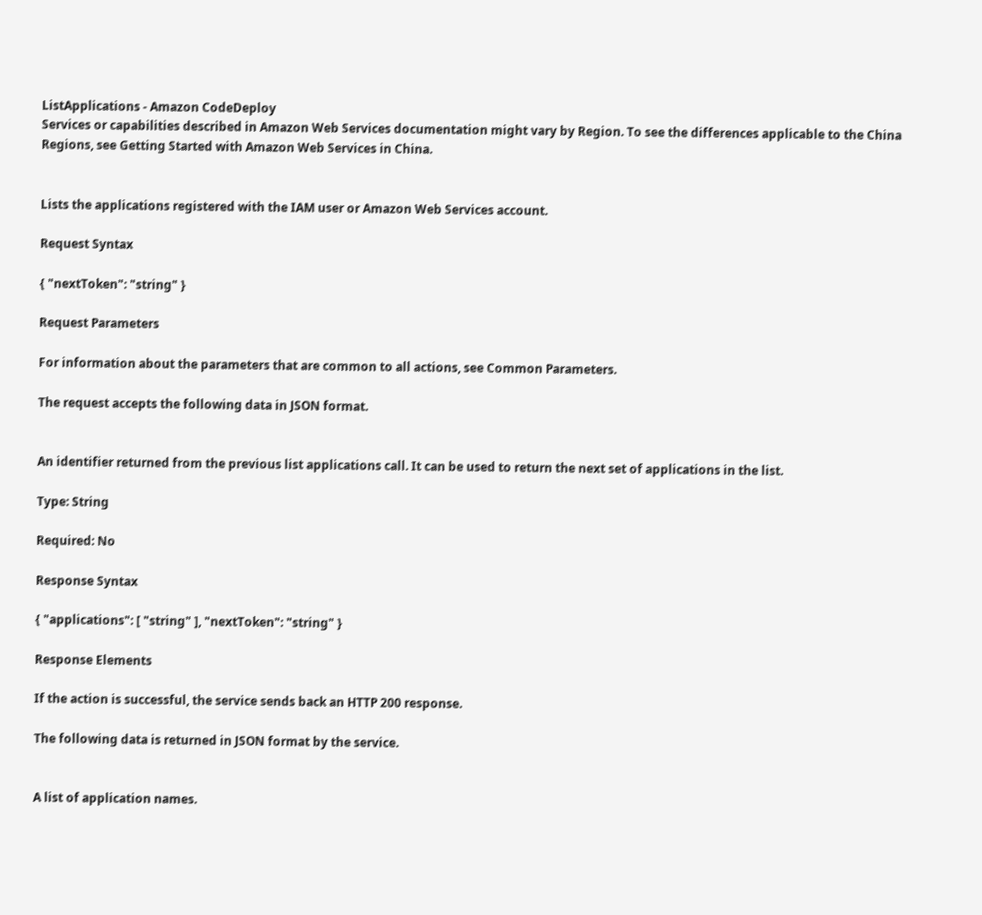ListApplications - Amazon CodeDeploy
Services or capabilities described in Amazon Web Services documentation might vary by Region. To see the differences applicable to the China Regions, see Getting Started with Amazon Web Services in China.


Lists the applications registered with the IAM user or Amazon Web Services account.

Request Syntax

{ "nextToken": "string" }

Request Parameters

For information about the parameters that are common to all actions, see Common Parameters.

The request accepts the following data in JSON format.


An identifier returned from the previous list applications call. It can be used to return the next set of applications in the list.

Type: String

Required: No

Response Syntax

{ "applications": [ "string" ], "nextToken": "string" }

Response Elements

If the action is successful, the service sends back an HTTP 200 response.

The following data is returned in JSON format by the service.


A list of application names.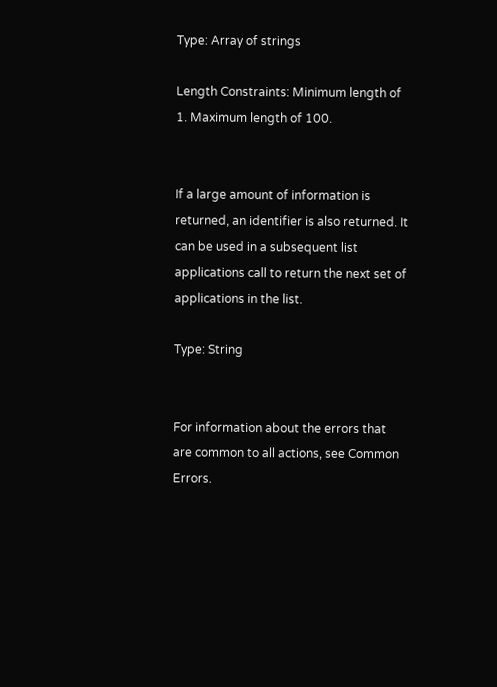Type: Array of strings

Length Constraints: Minimum length of 1. Maximum length of 100.


If a large amount of information is returned, an identifier is also returned. It can be used in a subsequent list applications call to return the next set of applications in the list.

Type: String


For information about the errors that are common to all actions, see Common Errors.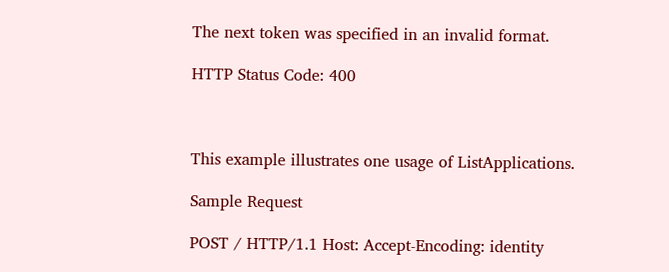The next token was specified in an invalid format.

HTTP Status Code: 400



This example illustrates one usage of ListApplications.

Sample Request

POST / HTTP/1.1 Host: Accept-Encoding: identity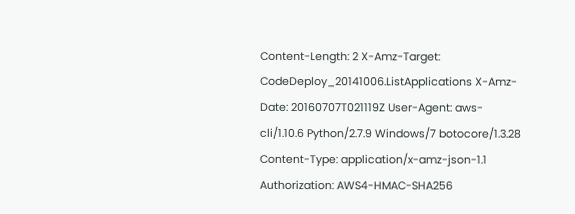Content-Length: 2 X-Amz-Target: CodeDeploy_20141006.ListApplications X-Amz-Date: 20160707T021119Z User-Agent: aws-cli/1.10.6 Python/2.7.9 Windows/7 botocore/1.3.28 Content-Type: application/x-amz-json-1.1 Authorization: AWS4-HMAC-SHA256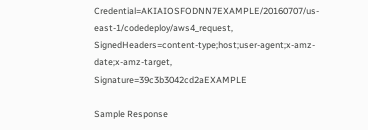Credential=AKIAIOSFODNN7EXAMPLE/20160707/us-east-1/codedeploy/aws4_request, SignedHeaders=content-type;host;user-agent;x-amz-date;x-amz-target, Signature=39c3b3042cd2aEXAMPLE

Sample Response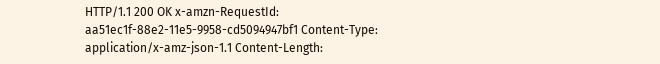HTTP/1.1 200 OK x-amzn-RequestId: aa51ec1f-88e2-11e5-9958-cd5094947bf1 Content-Type: application/x-amz-json-1.1 Content-Length: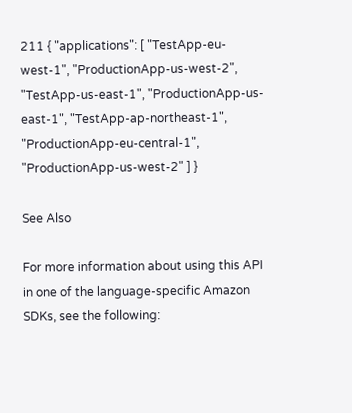211 { "applications": [ "TestApp-eu-west-1", "ProductionApp-us-west-2", "TestApp-us-east-1", "ProductionApp-us-east-1", "TestApp-ap-northeast-1", "ProductionApp-eu-central-1", "ProductionApp-us-west-2" ] }

See Also

For more information about using this API in one of the language-specific Amazon SDKs, see the following: